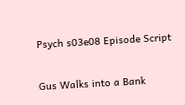Psych s03e08 Episode Script

Gus Walks into a Bank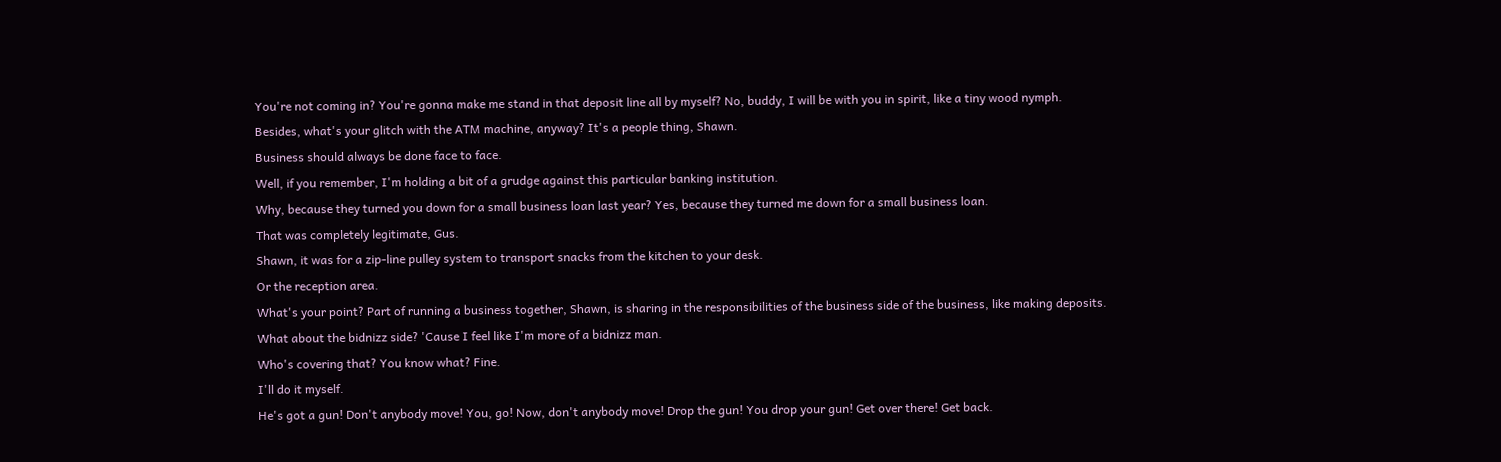You're not coming in? You're gonna make me stand in that deposit line all by myself? No, buddy, I will be with you in spirit, like a tiny wood nymph.
Besides, what's your glitch with the ATM machine, anyway? It's a people thing, Shawn.
Business should always be done face to face.
Well, if you remember, I'm holding a bit of a grudge against this particular banking institution.
Why, because they turned you down for a small business loan last year? Yes, because they turned me down for a small business loan.
That was completely legitimate, Gus.
Shawn, it was for a zip-line pulley system to transport snacks from the kitchen to your desk.
Or the reception area.
What's your point? Part of running a business together, Shawn, is sharing in the responsibilities of the business side of the business, like making deposits.
What about the bidnizz side? 'Cause I feel like I'm more of a bidnizz man.
Who's covering that? You know what? Fine.
I'll do it myself.
He's got a gun! Don't anybody move! You, go! Now, don't anybody move! Drop the gun! You drop your gun! Get over there! Get back.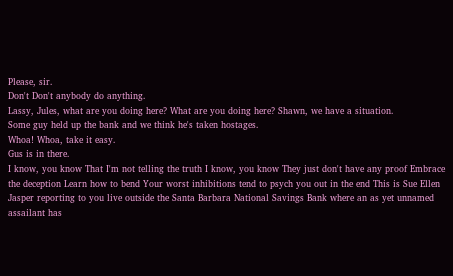Please, sir.
Don't Don't anybody do anything.
Lassy, Jules, what are you doing here? What are you doing here? Shawn, we have a situation.
Some guy held up the bank and we think he's taken hostages.
Whoa! Whoa, take it easy.
Gus is in there.
I know, you know That I'm not telling the truth I know, you know They just don't have any proof Embrace the deception Learn how to bend Your worst inhibitions tend to psych you out in the end This is Sue Ellen Jasper reporting to you live outside the Santa Barbara National Savings Bank where an as yet unnamed assailant has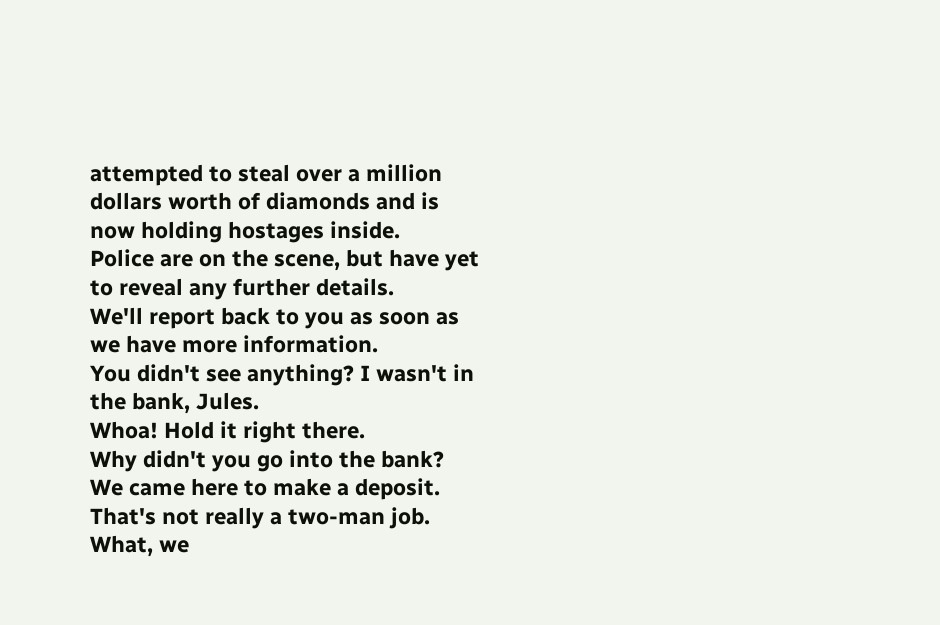attempted to steal over a million dollars worth of diamonds and is now holding hostages inside.
Police are on the scene, but have yet to reveal any further details.
We'll report back to you as soon as we have more information.
You didn't see anything? I wasn't in the bank, Jules.
Whoa! Hold it right there.
Why didn't you go into the bank? We came here to make a deposit.
That's not really a two-man job.
What, we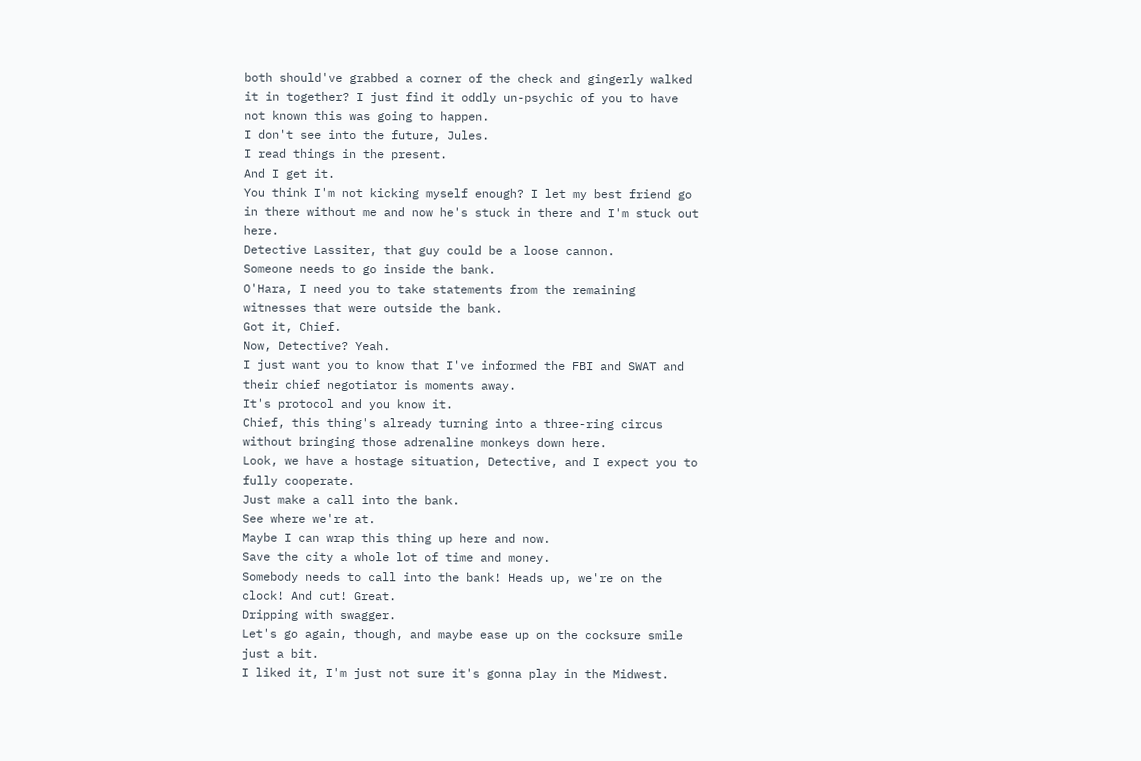both should've grabbed a corner of the check and gingerly walked it in together? I just find it oddly un-psychic of you to have not known this was going to happen.
I don't see into the future, Jules.
I read things in the present.
And I get it.
You think I'm not kicking myself enough? I let my best friend go in there without me and now he's stuck in there and I'm stuck out here.
Detective Lassiter, that guy could be a loose cannon.
Someone needs to go inside the bank.
O'Hara, I need you to take statements from the remaining witnesses that were outside the bank.
Got it, Chief.
Now, Detective? Yeah.
I just want you to know that I've informed the FBI and SWAT and their chief negotiator is moments away.
It's protocol and you know it.
Chief, this thing's already turning into a three-ring circus without bringing those adrenaline monkeys down here.
Look, we have a hostage situation, Detective, and I expect you to fully cooperate.
Just make a call into the bank.
See where we're at.
Maybe I can wrap this thing up here and now.
Save the city a whole lot of time and money.
Somebody needs to call into the bank! Heads up, we're on the clock! And cut! Great.
Dripping with swagger.
Let's go again, though, and maybe ease up on the cocksure smile just a bit.
I liked it, I'm just not sure it's gonna play in the Midwest.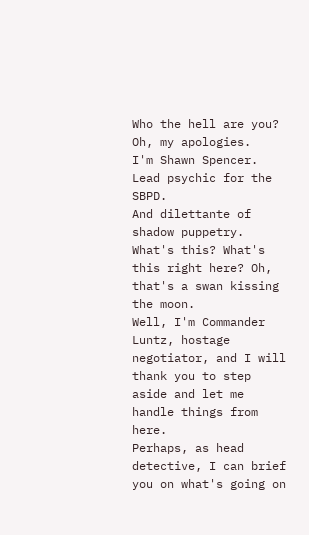Who the hell are you? Oh, my apologies.
I'm Shawn Spencer.
Lead psychic for the SBPD.
And dilettante of shadow puppetry.
What's this? What's this right here? Oh, that's a swan kissing the moon.
Well, I'm Commander Luntz, hostage negotiator, and I will thank you to step aside and let me handle things from here.
Perhaps, as head detective, I can brief you on what's going on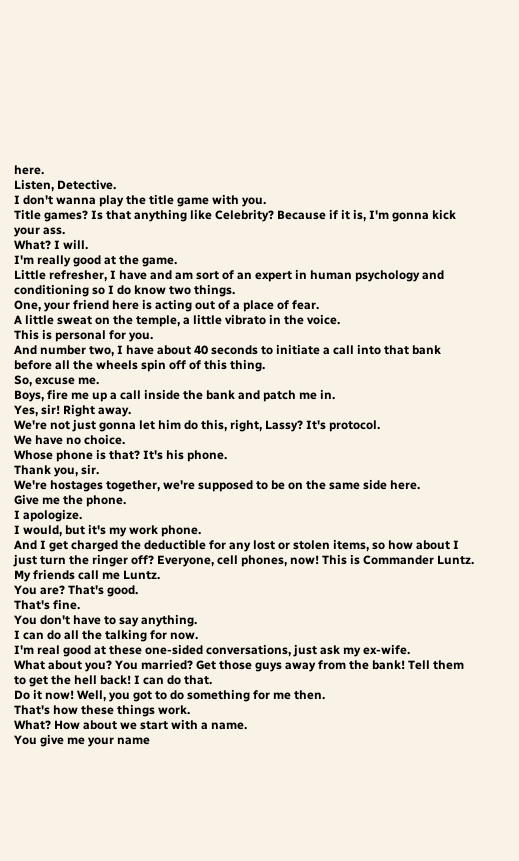here.
Listen, Detective.
I don't wanna play the title game with you.
Title games? Is that anything like Celebrity? Because if it is, I'm gonna kick your ass.
What? I will.
I'm really good at the game.
Little refresher, I have and am sort of an expert in human psychology and conditioning so I do know two things.
One, your friend here is acting out of a place of fear.
A little sweat on the temple, a little vibrato in the voice.
This is personal for you.
And number two, I have about 40 seconds to initiate a call into that bank before all the wheels spin off of this thing.
So, excuse me.
Boys, fire me up a call inside the bank and patch me in.
Yes, sir! Right away.
We're not just gonna let him do this, right, Lassy? It's protocol.
We have no choice.
Whose phone is that? It's his phone.
Thank you, sir.
We're hostages together, we're supposed to be on the same side here.
Give me the phone.
I apologize.
I would, but it's my work phone.
And I get charged the deductible for any lost or stolen items, so how about I just turn the ringer off? Everyone, cell phones, now! This is Commander Luntz.
My friends call me Luntz.
You are? That's good.
That's fine.
You don't have to say anything.
I can do all the talking for now.
I'm real good at these one-sided conversations, just ask my ex-wife.
What about you? You married? Get those guys away from the bank! Tell them to get the hell back! I can do that.
Do it now! Well, you got to do something for me then.
That's how these things work.
What? How about we start with a name.
You give me your name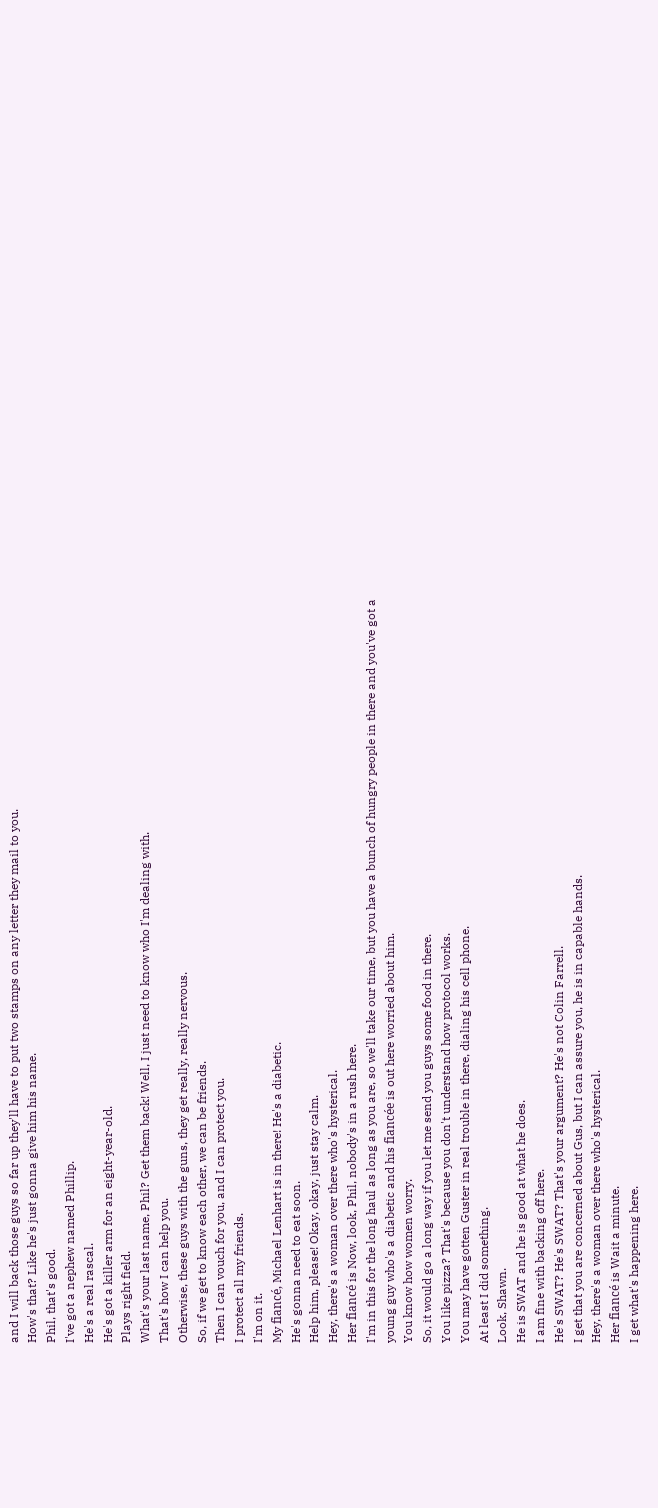and I will back those guys so far up they'll have to put two stamps on any letter they mail to you.
How's that? Like he's just gonna give him his name.
Phil, that's good.
I've got a nephew named Phillip.
He's a real rascal.
He's got a killer arm for an eight-year-old.
Plays right field.
What's your last name, Phil? Get them back! Well, I just need to know who I'm dealing with.
That's how I can help you.
Otherwise, these guys with the guns, they get really, really nervous.
So, if we get to know each other, we can be friends.
Then I can vouch for you, and I can protect you.
I protect all my friends.
I'm on it.
My fiancé, Michael Lenhart is in there! He's a diabetic.
He's gonna need to eat soon.
Help him, please! Okay, okay, just stay calm.
Hey, there's a woman over there who's hysterical.
Her fiancé is Now, look, Phil, nobody's in a rush here.
I'm in this for the long haul as long as you are, so we'll take our time, but you have a bunch of hungry people in there and you've got a young guy who's a diabetic and his fiancée is out here worried about him.
You know how women worry.
So, it would go a long way if you let me send you guys some food in there.
You like pizza? That's because you don't understand how protocol works.
You may have gotten Guster in real trouble in there, dialing his cell phone.
At least I did something.
Look, Shawn.
He is SWAT and he is good at what he does.
I am fine with backing off here.
He's SWAT? He's SWAT? That's your argument? He's not Colin Farrell.
I get that you are concerned about Gus, but I can assure you, he is in capable hands.
Hey, there's a woman over there who's hysterical.
Her fiancé is Wait a minute.
I get what's happening here.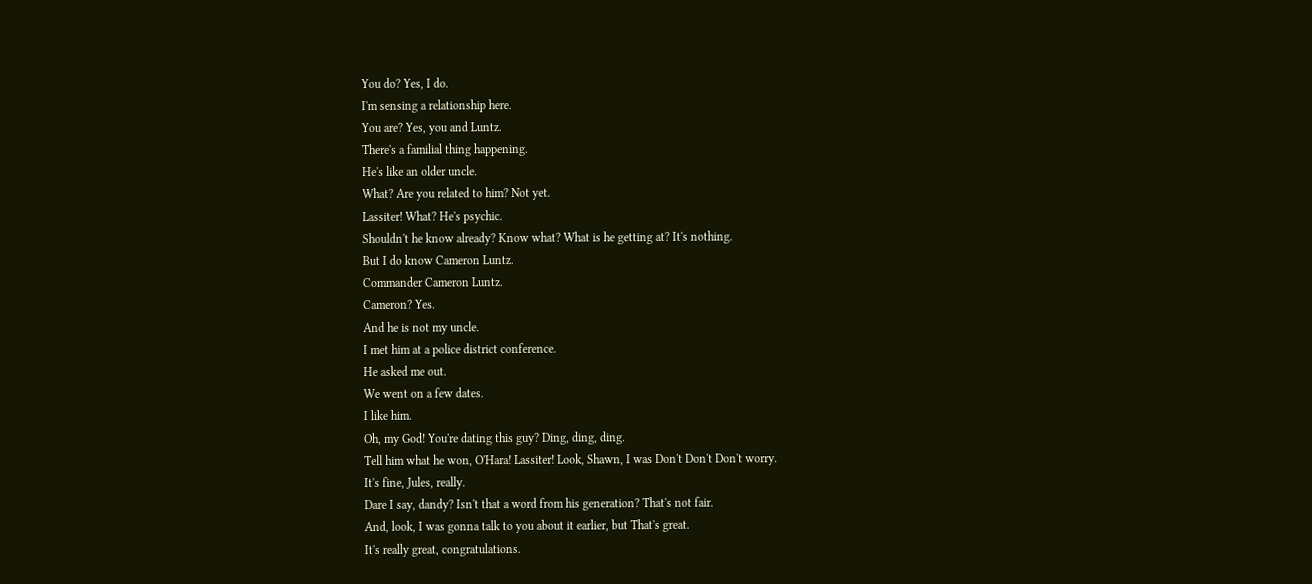You do? Yes, I do.
I'm sensing a relationship here.
You are? Yes, you and Luntz.
There's a familial thing happening.
He's like an older uncle.
What? Are you related to him? Not yet.
Lassiter! What? He's psychic.
Shouldn't he know already? Know what? What is he getting at? It's nothing.
But I do know Cameron Luntz.
Commander Cameron Luntz.
Cameron? Yes.
And he is not my uncle.
I met him at a police district conference.
He asked me out.
We went on a few dates.
I like him.
Oh, my God! You're dating this guy? Ding, ding, ding.
Tell him what he won, O'Hara! Lassiter! Look, Shawn, I was Don't Don't Don't worry.
It's fine, Jules, really.
Dare I say, dandy? Isn't that a word from his generation? That's not fair.
And, look, I was gonna talk to you about it earlier, but That's great.
It's really great, congratulations.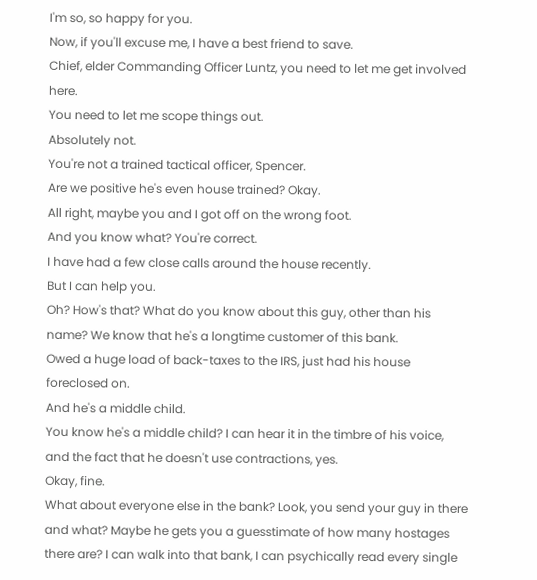I'm so, so happy for you.
Now, if you'll excuse me, I have a best friend to save.
Chief, elder Commanding Officer Luntz, you need to let me get involved here.
You need to let me scope things out.
Absolutely not.
You're not a trained tactical officer, Spencer.
Are we positive he's even house trained? Okay.
All right, maybe you and I got off on the wrong foot.
And you know what? You're correct.
I have had a few close calls around the house recently.
But I can help you.
Oh? How's that? What do you know about this guy, other than his name? We know that he's a longtime customer of this bank.
Owed a huge load of back-taxes to the IRS, just had his house foreclosed on.
And he's a middle child.
You know he's a middle child? I can hear it in the timbre of his voice, and the fact that he doesn't use contractions, yes.
Okay, fine.
What about everyone else in the bank? Look, you send your guy in there and what? Maybe he gets you a guesstimate of how many hostages there are? I can walk into that bank, I can psychically read every single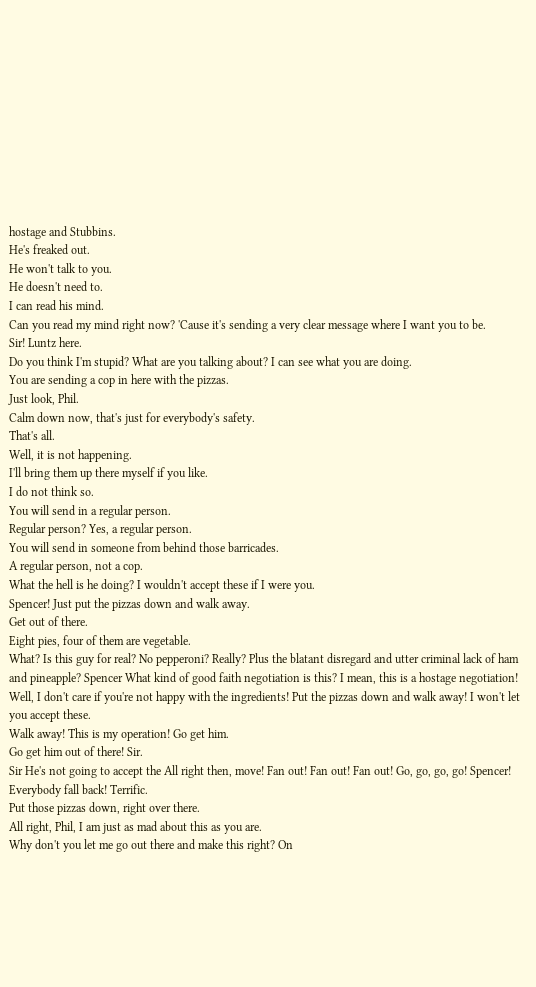hostage and Stubbins.
He's freaked out.
He won't talk to you.
He doesn't need to.
I can read his mind.
Can you read my mind right now? 'Cause it's sending a very clear message where I want you to be.
Sir! Luntz here.
Do you think I'm stupid? What are you talking about? I can see what you are doing.
You are sending a cop in here with the pizzas.
Just look, Phil.
Calm down now, that's just for everybody's safety.
That's all.
Well, it is not happening.
I'll bring them up there myself if you like.
I do not think so.
You will send in a regular person.
Regular person? Yes, a regular person.
You will send in someone from behind those barricades.
A regular person, not a cop.
What the hell is he doing? I wouldn't accept these if I were you.
Spencer! Just put the pizzas down and walk away.
Get out of there.
Eight pies, four of them are vegetable.
What? Is this guy for real? No pepperoni? Really? Plus the blatant disregard and utter criminal lack of ham and pineapple? Spencer What kind of good faith negotiation is this? I mean, this is a hostage negotiation! Well, I don't care if you're not happy with the ingredients! Put the pizzas down and walk away! I won't let you accept these.
Walk away! This is my operation! Go get him.
Go get him out of there! Sir.
Sir He's not going to accept the All right then, move! Fan out! Fan out! Fan out! Go, go, go, go! Spencer! Everybody fall back! Terrific.
Put those pizzas down, right over there.
All right, Phil, I am just as mad about this as you are.
Why don't you let me go out there and make this right? On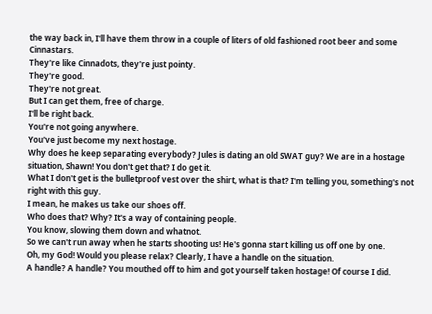the way back in, I'll have them throw in a couple of liters of old fashioned root beer and some Cinnastars.
They're like Cinnadots, they're just pointy.
They're good.
They're not great.
But I can get them, free of charge.
I'll be right back.
You're not going anywhere.
You've just become my next hostage.
Why does he keep separating everybody? Jules is dating an old SWAT guy? We are in a hostage situation, Shawn! You don't get that? I do get it.
What I don't get is the bulletproof vest over the shirt, what is that? I'm telling you, something's not right with this guy.
I mean, he makes us take our shoes off.
Who does that? Why? It's a way of containing people.
You know, slowing them down and whatnot.
So we can't run away when he starts shooting us! He's gonna start killing us off one by one.
Oh, my God! Would you please relax? Clearly, I have a handle on the situation.
A handle? A handle? You mouthed off to him and got yourself taken hostage! Of course I did.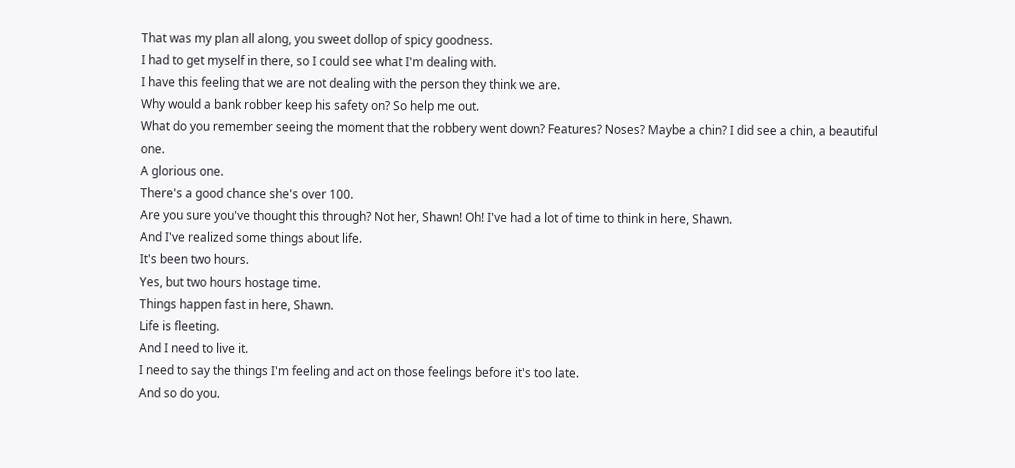That was my plan all along, you sweet dollop of spicy goodness.
I had to get myself in there, so I could see what I'm dealing with.
I have this feeling that we are not dealing with the person they think we are.
Why would a bank robber keep his safety on? So help me out.
What do you remember seeing the moment that the robbery went down? Features? Noses? Maybe a chin? I did see a chin, a beautiful one.
A glorious one.
There's a good chance she's over 100.
Are you sure you've thought this through? Not her, Shawn! Oh! I've had a lot of time to think in here, Shawn.
And I've realized some things about life.
It's been two hours.
Yes, but two hours hostage time.
Things happen fast in here, Shawn.
Life is fleeting.
And I need to live it.
I need to say the things I'm feeling and act on those feelings before it's too late.
And so do you.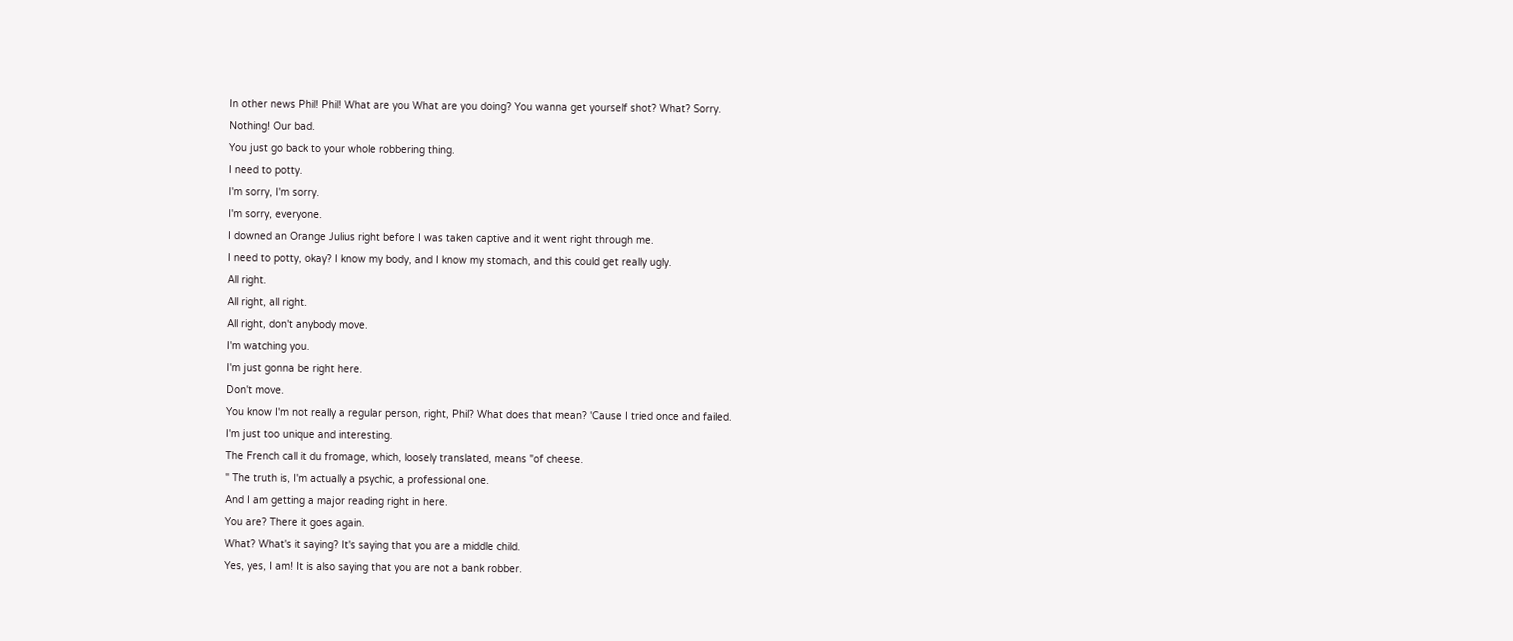In other news Phil! Phil! What are you What are you doing? You wanna get yourself shot? What? Sorry.
Nothing! Our bad.
You just go back to your whole robbering thing.
I need to potty.
I'm sorry, I'm sorry.
I'm sorry, everyone.
I downed an Orange Julius right before I was taken captive and it went right through me.
I need to potty, okay? I know my body, and I know my stomach, and this could get really ugly.
All right.
All right, all right.
All right, don't anybody move.
I'm watching you.
I'm just gonna be right here.
Don't move.
You know I'm not really a regular person, right, Phil? What does that mean? 'Cause I tried once and failed.
I'm just too unique and interesting.
The French call it du fromage, which, loosely translated, means "of cheese.
" The truth is, I'm actually a psychic, a professional one.
And I am getting a major reading right in here.
You are? There it goes again.
What? What's it saying? It's saying that you are a middle child.
Yes, yes, I am! It is also saying that you are not a bank robber.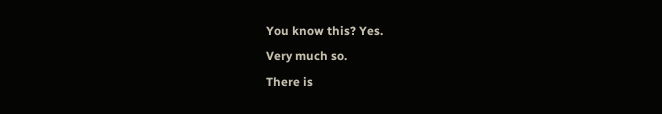You know this? Yes.
Very much so.
There is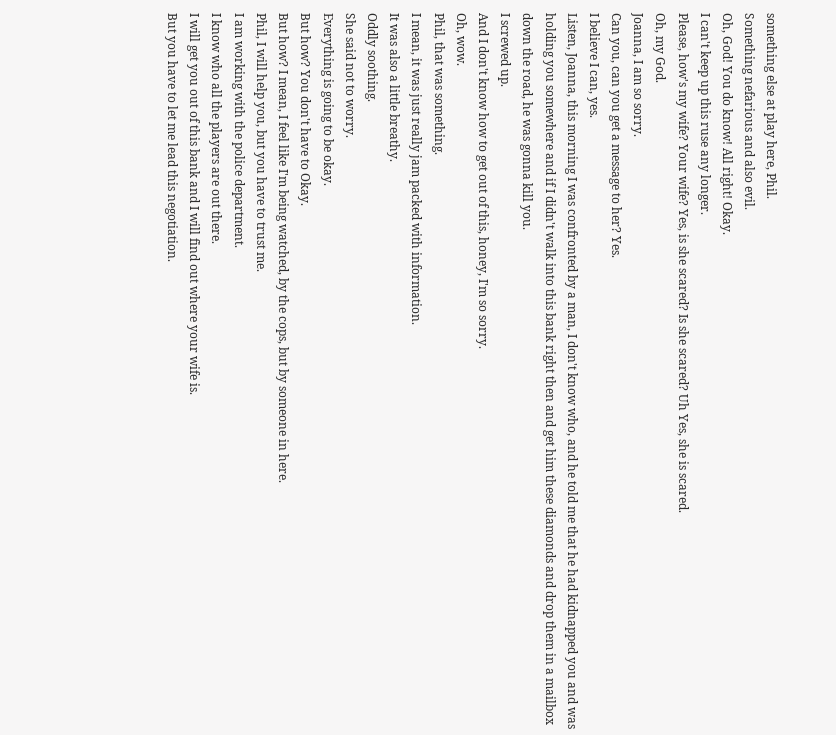something else at play here, Phil.
Something nefarious and also evil.
Oh, God! You do know! All right! Okay.
I can't keep up this ruse any longer.
Please, how's my wife? Your wife? Yes, is she scared? Is she scared? Uh Yes, she is scared.
Oh, my God.
Joanna, I am so sorry.
Can you, can you get a message to her? Yes.
I believe I can, yes.
Listen, Joanna, this morning I was confronted by a man, I don't know who, and he told me that he had kidnapped you and was holding you somewhere and if I didn't walk into this bank right then and get him these diamonds and drop them in a mailbox down the road, he was gonna kill you.
I screwed up.
And I don't know how to get out of this, honey, I'm so sorry.
Oh, wow.
Phil, that was something.
I mean, it was just really jam packed with information.
It was also a little breathy.
Oddly soothing.
She said not to worry.
Everything is going to be okay.
But how? You don't have to Okay.
But how? I mean, I feel like I'm being watched, by the cops, but by someone in here.
Phil, I will help you, but you have to trust me.
I am working with the police department.
I know who all the players are out there.
I will get you out of this bank and I will find out where your wife is.
But you have to let me lead this negotiation.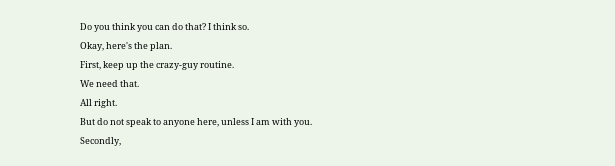Do you think you can do that? I think so.
Okay, here's the plan.
First, keep up the crazy-guy routine.
We need that.
All right.
But do not speak to anyone here, unless I am with you.
Secondly,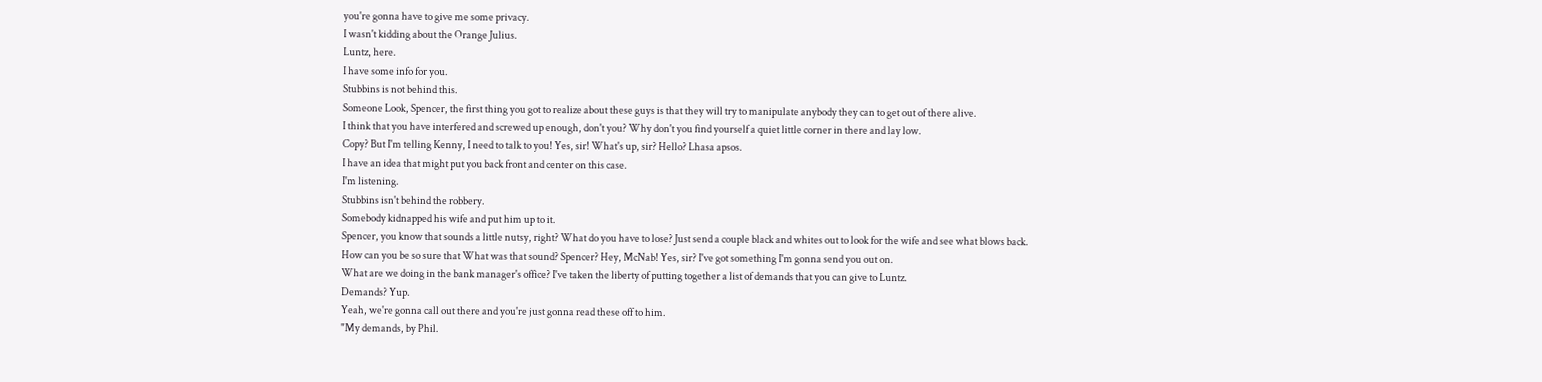you're gonna have to give me some privacy.
I wasn't kidding about the Orange Julius.
Luntz, here.
I have some info for you.
Stubbins is not behind this.
Someone Look, Spencer, the first thing you got to realize about these guys is that they will try to manipulate anybody they can to get out of there alive.
I think that you have interfered and screwed up enough, don't you? Why don't you find yourself a quiet little corner in there and lay low.
Copy? But I'm telling Kenny, I need to talk to you! Yes, sir! What's up, sir? Hello? Lhasa apsos.
I have an idea that might put you back front and center on this case.
I'm listening.
Stubbins isn't behind the robbery.
Somebody kidnapped his wife and put him up to it.
Spencer, you know that sounds a little nutsy, right? What do you have to lose? Just send a couple black and whites out to look for the wife and see what blows back.
How can you be so sure that What was that sound? Spencer? Hey, McNab! Yes, sir? I've got something I'm gonna send you out on.
What are we doing in the bank manager's office? I've taken the liberty of putting together a list of demands that you can give to Luntz.
Demands? Yup.
Yeah, we're gonna call out there and you're just gonna read these off to him.
"My demands, by Phil.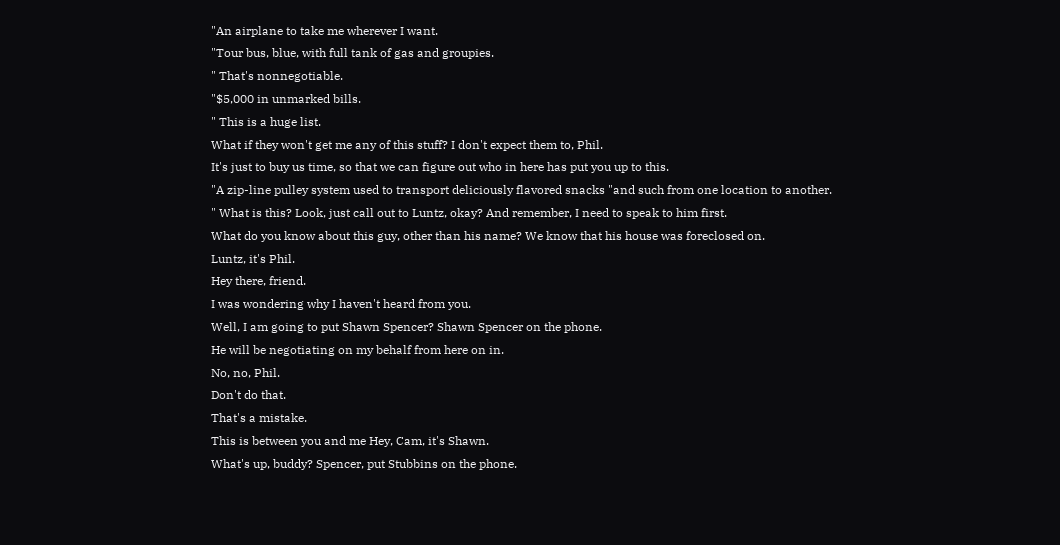"An airplane to take me wherever I want.
"Tour bus, blue, with full tank of gas and groupies.
" That's nonnegotiable.
"$5,000 in unmarked bills.
" This is a huge list.
What if they won't get me any of this stuff? I don't expect them to, Phil.
It's just to buy us time, so that we can figure out who in here has put you up to this.
"A zip-line pulley system used to transport deliciously flavored snacks "and such from one location to another.
" What is this? Look, just call out to Luntz, okay? And remember, I need to speak to him first.
What do you know about this guy, other than his name? We know that his house was foreclosed on.
Luntz, it's Phil.
Hey there, friend.
I was wondering why I haven't heard from you.
Well, I am going to put Shawn Spencer? Shawn Spencer on the phone.
He will be negotiating on my behalf from here on in.
No, no, Phil.
Don't do that.
That's a mistake.
This is between you and me Hey, Cam, it's Shawn.
What's up, buddy? Spencer, put Stubbins on the phone.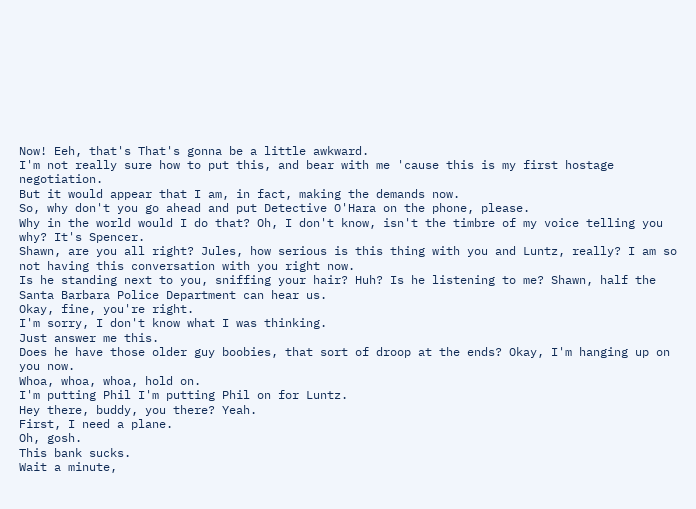Now! Eeh, that's That's gonna be a little awkward.
I'm not really sure how to put this, and bear with me 'cause this is my first hostage negotiation.
But it would appear that I am, in fact, making the demands now.
So, why don't you go ahead and put Detective O'Hara on the phone, please.
Why in the world would I do that? Oh, I don't know, isn't the timbre of my voice telling you why? It's Spencer.
Shawn, are you all right? Jules, how serious is this thing with you and Luntz, really? I am so not having this conversation with you right now.
Is he standing next to you, sniffing your hair? Huh? Is he listening to me? Shawn, half the Santa Barbara Police Department can hear us.
Okay, fine, you're right.
I'm sorry, I don't know what I was thinking.
Just answer me this.
Does he have those older guy boobies, that sort of droop at the ends? Okay, I'm hanging up on you now.
Whoa, whoa, whoa, hold on.
I'm putting Phil I'm putting Phil on for Luntz.
Hey there, buddy, you there? Yeah.
First, I need a plane.
Oh, gosh.
This bank sucks.
Wait a minute,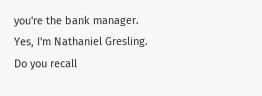you're the bank manager.
Yes, I'm Nathaniel Gresling.
Do you recall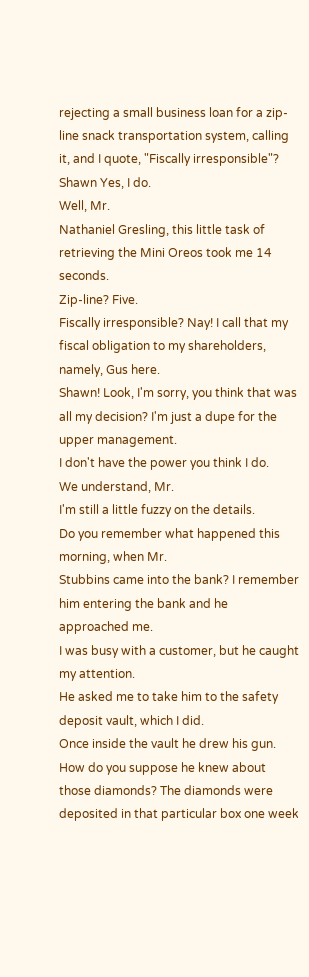rejecting a small business loan for a zip-line snack transportation system, calling it, and I quote, "Fiscally irresponsible"? Shawn Yes, I do.
Well, Mr.
Nathaniel Gresling, this little task of retrieving the Mini Oreos took me 14 seconds.
Zip-line? Five.
Fiscally irresponsible? Nay! I call that my fiscal obligation to my shareholders, namely, Gus here.
Shawn! Look, I'm sorry, you think that was all my decision? I'm just a dupe for the upper management.
I don't have the power you think I do.
We understand, Mr.
I'm still a little fuzzy on the details.
Do you remember what happened this morning, when Mr.
Stubbins came into the bank? I remember him entering the bank and he approached me.
I was busy with a customer, but he caught my attention.
He asked me to take him to the safety deposit vault, which I did.
Once inside the vault he drew his gun.
How do you suppose he knew about those diamonds? The diamonds were deposited in that particular box one week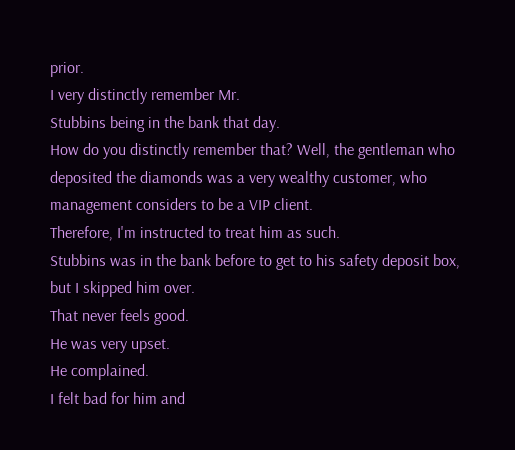prior.
I very distinctly remember Mr.
Stubbins being in the bank that day.
How do you distinctly remember that? Well, the gentleman who deposited the diamonds was a very wealthy customer, who management considers to be a VIP client.
Therefore, I'm instructed to treat him as such.
Stubbins was in the bank before to get to his safety deposit box, but I skipped him over.
That never feels good.
He was very upset.
He complained.
I felt bad for him and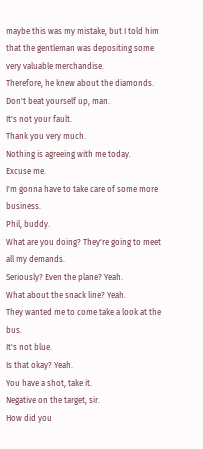maybe this was my mistake, but I told him that the gentleman was depositing some very valuable merchandise.
Therefore, he knew about the diamonds.
Don't beat yourself up, man.
It's not your fault.
Thank you very much.
Nothing is agreeing with me today.
Excuse me.
I'm gonna have to take care of some more business.
Phil, buddy.
What are you doing? They're going to meet all my demands.
Seriously? Even the plane? Yeah.
What about the snack line? Yeah.
They wanted me to come take a look at the bus.
It's not blue.
Is that okay? Yeah.
You have a shot, take it.
Negative on the target, sir.
How did you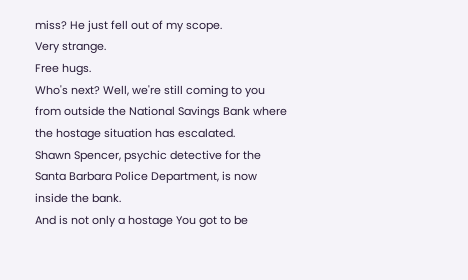miss? He just fell out of my scope.
Very strange.
Free hugs.
Who's next? Well, we're still coming to you from outside the National Savings Bank where the hostage situation has escalated.
Shawn Spencer, psychic detective for the Santa Barbara Police Department, is now inside the bank.
And is not only a hostage You got to be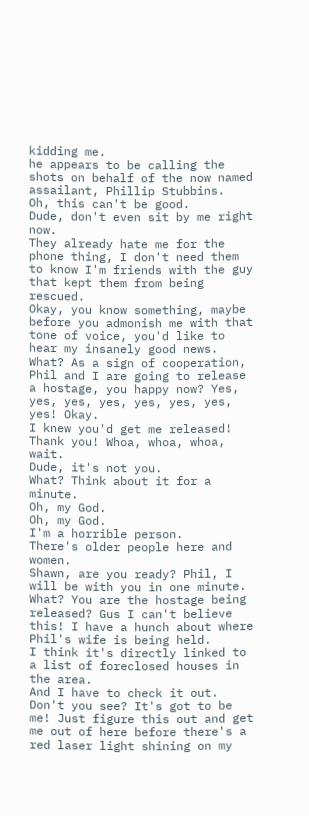kidding me.
he appears to be calling the shots on behalf of the now named assailant, Phillip Stubbins.
Oh, this can't be good.
Dude, don't even sit by me right now.
They already hate me for the phone thing, I don't need them to know I'm friends with the guy that kept them from being rescued.
Okay, you know something, maybe before you admonish me with that tone of voice, you'd like to hear my insanely good news.
What? As a sign of cooperation, Phil and I are going to release a hostage, you happy now? Yes, yes, yes, yes, yes, yes, yes, yes! Okay.
I knew you'd get me released! Thank you! Whoa, whoa, whoa, wait.
Dude, it's not you.
What? Think about it for a minute.
Oh, my God.
Oh, my God.
I'm a horrible person.
There's older people here and women.
Shawn, are you ready? Phil, I will be with you in one minute.
What? You are the hostage being released? Gus I can't believe this! I have a hunch about where Phil's wife is being held.
I think it's directly linked to a list of foreclosed houses in the area.
And I have to check it out.
Don't you see? It's got to be me! Just figure this out and get me out of here before there's a red laser light shining on my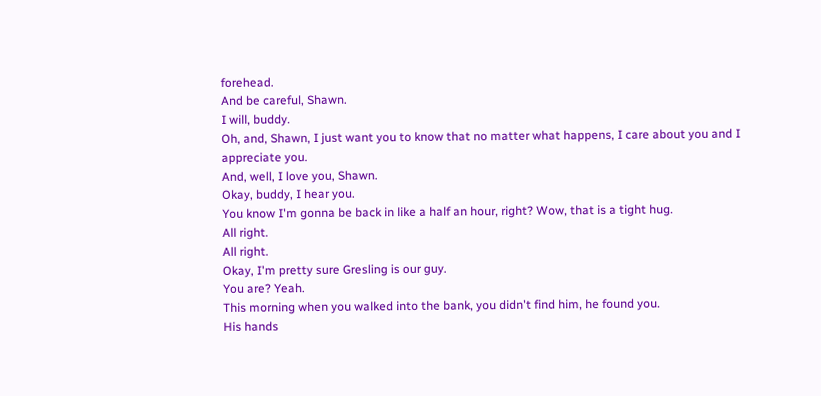forehead.
And be careful, Shawn.
I will, buddy.
Oh, and, Shawn, I just want you to know that no matter what happens, I care about you and I appreciate you.
And, well, I love you, Shawn.
Okay, buddy, I hear you.
You know I'm gonna be back in like a half an hour, right? Wow, that is a tight hug.
All right.
All right.
Okay, I'm pretty sure Gresling is our guy.
You are? Yeah.
This morning when you walked into the bank, you didn't find him, he found you.
His hands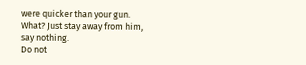were quicker than your gun.
What? Just stay away from him, say nothing.
Do not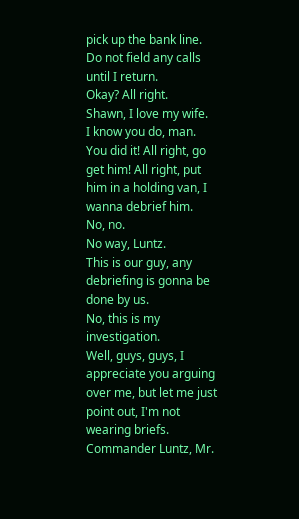pick up the bank line.
Do not field any calls until I return.
Okay? All right.
Shawn, I love my wife.
I know you do, man.
You did it! All right, go get him! All right, put him in a holding van, I wanna debrief him.
No, no.
No way, Luntz.
This is our guy, any debriefing is gonna be done by us.
No, this is my investigation.
Well, guys, guys, I appreciate you arguing over me, but let me just point out, I'm not wearing briefs.
Commander Luntz, Mr.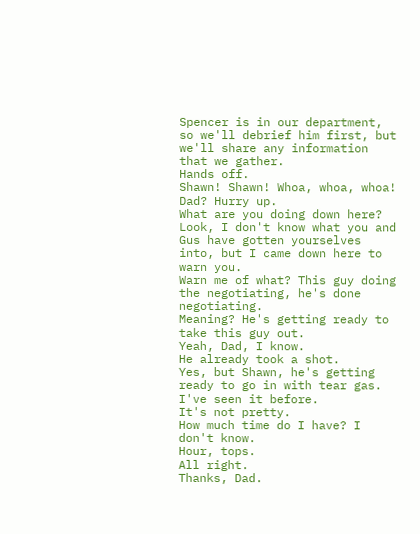Spencer is in our department, so we'll debrief him first, but we'll share any information that we gather.
Hands off.
Shawn! Shawn! Whoa, whoa, whoa! Dad? Hurry up.
What are you doing down here? Look, I don't know what you and Gus have gotten yourselves into, but I came down here to warn you.
Warn me of what? This guy doing the negotiating, he's done negotiating.
Meaning? He's getting ready to take this guy out.
Yeah, Dad, I know.
He already took a shot.
Yes, but Shawn, he's getting ready to go in with tear gas.
I've seen it before.
It's not pretty.
How much time do I have? I don't know.
Hour, tops.
All right.
Thanks, Dad.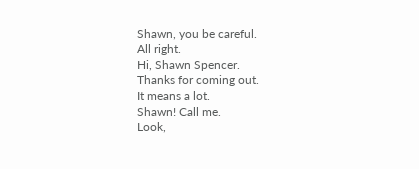Shawn, you be careful.
All right.
Hi, Shawn Spencer.
Thanks for coming out.
It means a lot.
Shawn! Call me.
Look,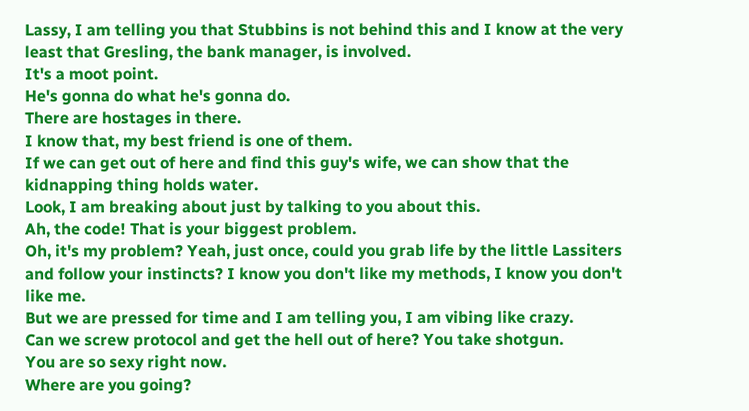Lassy, I am telling you that Stubbins is not behind this and I know at the very least that Gresling, the bank manager, is involved.
It's a moot point.
He's gonna do what he's gonna do.
There are hostages in there.
I know that, my best friend is one of them.
If we can get out of here and find this guy's wife, we can show that the kidnapping thing holds water.
Look, I am breaking about just by talking to you about this.
Ah, the code! That is your biggest problem.
Oh, it's my problem? Yeah, just once, could you grab life by the little Lassiters and follow your instincts? I know you don't like my methods, I know you don't like me.
But we are pressed for time and I am telling you, I am vibing like crazy.
Can we screw protocol and get the hell out of here? You take shotgun.
You are so sexy right now.
Where are you going?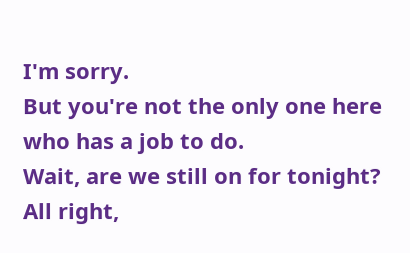I'm sorry.
But you're not the only one here who has a job to do.
Wait, are we still on for tonight? All right,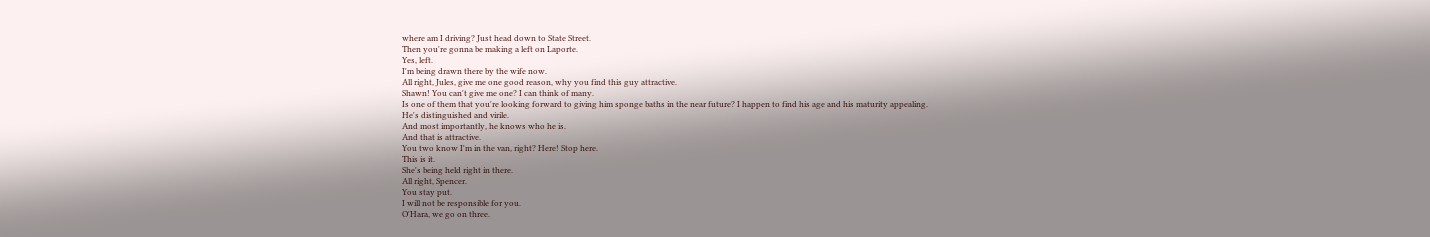where am I driving? Just head down to State Street.
Then you're gonna be making a left on Laporte.
Yes, left.
I'm being drawn there by the wife now.
All right, Jules, give me one good reason, why you find this guy attractive.
Shawn! You can't give me one? I can think of many.
Is one of them that you're looking forward to giving him sponge baths in the near future? I happen to find his age and his maturity appealing.
He's distinguished and virile.
And most importantly, he knows who he is.
And that is attractive.
You two know I'm in the van, right? Here! Stop here.
This is it.
She's being held right in there.
All right, Spencer.
You stay put.
I will not be responsible for you.
O'Hara, we go on three.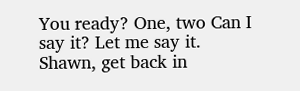You ready? One, two Can I say it? Let me say it.
Shawn, get back in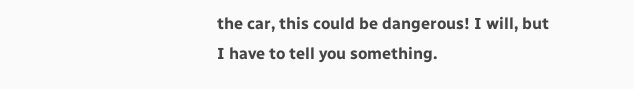the car, this could be dangerous! I will, but I have to tell you something.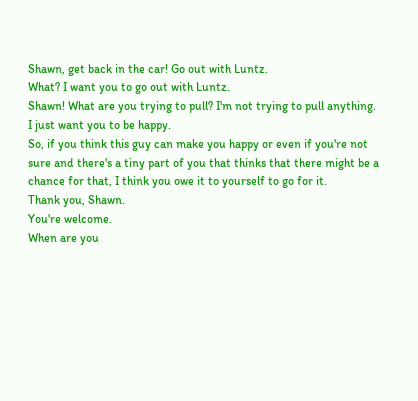Shawn, get back in the car! Go out with Luntz.
What? I want you to go out with Luntz.
Shawn! What are you trying to pull? I'm not trying to pull anything.
I just want you to be happy.
So, if you think this guy can make you happy or even if you're not sure and there's a tiny part of you that thinks that there might be a chance for that, I think you owe it to yourself to go for it.
Thank you, Shawn.
You're welcome.
When are you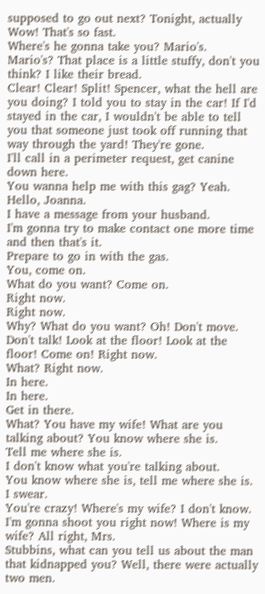supposed to go out next? Tonight, actually Wow! That's so fast.
Where's he gonna take you? Mario's.
Mario's? That place is a little stuffy, don't you think? I like their bread.
Clear! Clear! Split! Spencer, what the hell are you doing? I told you to stay in the car! If I'd stayed in the car, I wouldn't be able to tell you that someone just took off running that way through the yard! They're gone.
I'll call in a perimeter request, get canine down here.
You wanna help me with this gag? Yeah.
Hello, Joanna.
I have a message from your husband.
I'm gonna try to make contact one more time and then that's it.
Prepare to go in with the gas.
You, come on.
What do you want? Come on.
Right now.
Right now.
Why? What do you want? Oh! Don't move.
Don't talk! Look at the floor! Look at the floor! Come on! Right now.
What? Right now.
In here.
In here.
Get in there.
What? You have my wife! What are you talking about? You know where she is.
Tell me where she is.
I don't know what you're talking about.
You know where she is, tell me where she is.
I swear.
You're crazy! Where's my wife? I don't know.
I'm gonna shoot you right now! Where is my wife? All right, Mrs.
Stubbins, what can you tell us about the man that kidnapped you? Well, there were actually two men.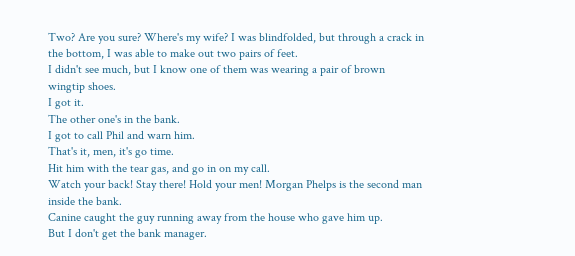Two? Are you sure? Where's my wife? I was blindfolded, but through a crack in the bottom, I was able to make out two pairs of feet.
I didn't see much, but I know one of them was wearing a pair of brown wingtip shoes.
I got it.
The other one's in the bank.
I got to call Phil and warn him.
That's it, men, it's go time.
Hit him with the tear gas, and go in on my call.
Watch your back! Stay there! Hold your men! Morgan Phelps is the second man inside the bank.
Canine caught the guy running away from the house who gave him up.
But I don't get the bank manager.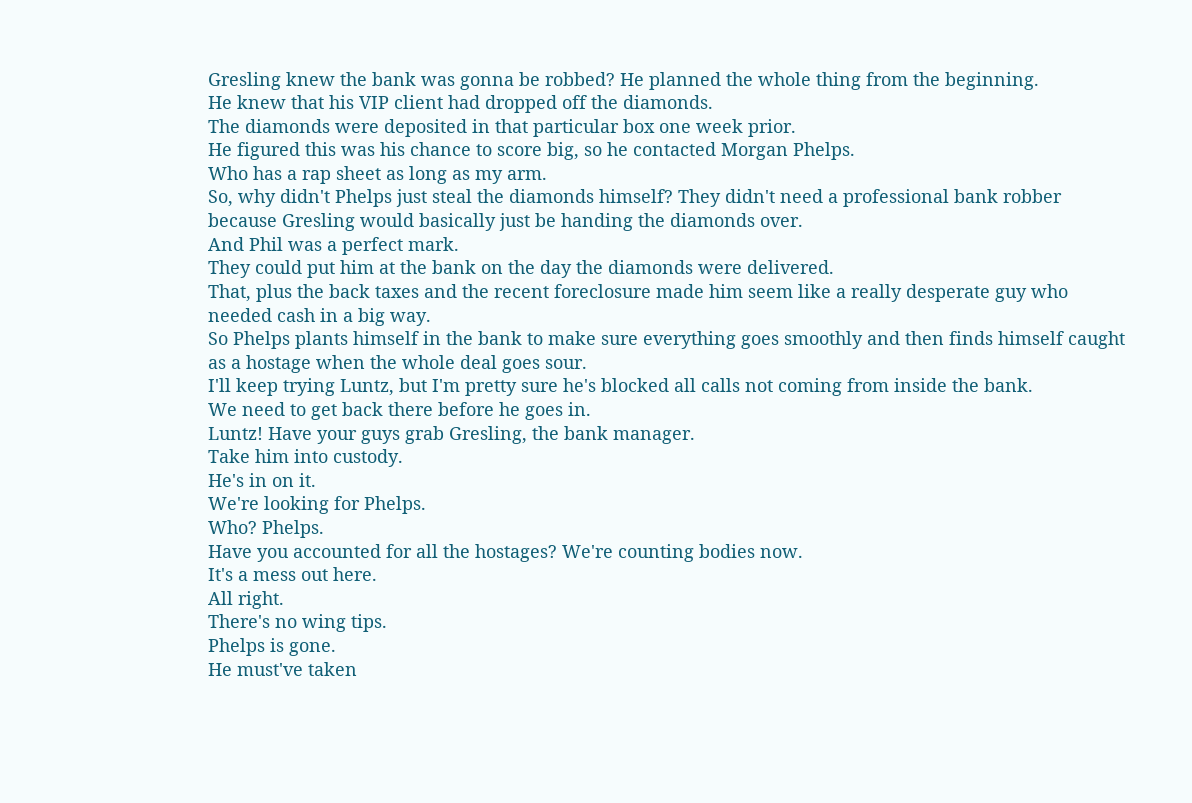Gresling knew the bank was gonna be robbed? He planned the whole thing from the beginning.
He knew that his VIP client had dropped off the diamonds.
The diamonds were deposited in that particular box one week prior.
He figured this was his chance to score big, so he contacted Morgan Phelps.
Who has a rap sheet as long as my arm.
So, why didn't Phelps just steal the diamonds himself? They didn't need a professional bank robber because Gresling would basically just be handing the diamonds over.
And Phil was a perfect mark.
They could put him at the bank on the day the diamonds were delivered.
That, plus the back taxes and the recent foreclosure made him seem like a really desperate guy who needed cash in a big way.
So Phelps plants himself in the bank to make sure everything goes smoothly and then finds himself caught as a hostage when the whole deal goes sour.
I'll keep trying Luntz, but I'm pretty sure he's blocked all calls not coming from inside the bank.
We need to get back there before he goes in.
Luntz! Have your guys grab Gresling, the bank manager.
Take him into custody.
He's in on it.
We're looking for Phelps.
Who? Phelps.
Have you accounted for all the hostages? We're counting bodies now.
It's a mess out here.
All right.
There's no wing tips.
Phelps is gone.
He must've taken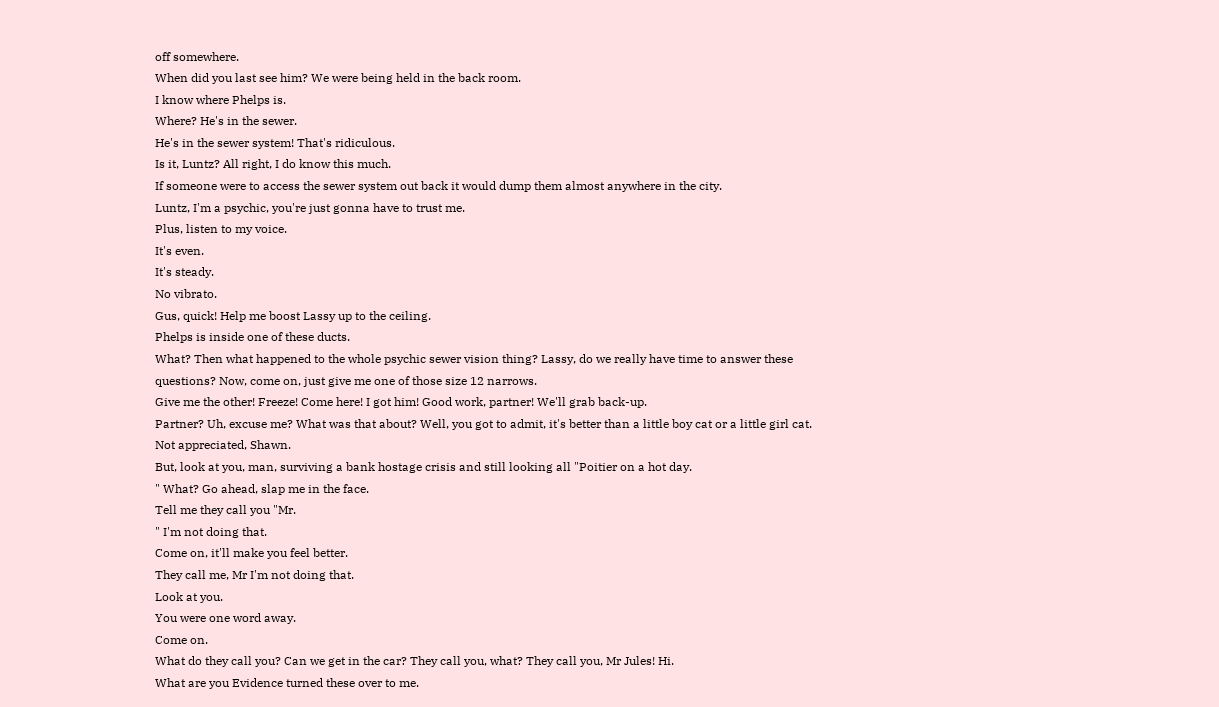off somewhere.
When did you last see him? We were being held in the back room.
I know where Phelps is.
Where? He's in the sewer.
He's in the sewer system! That's ridiculous.
Is it, Luntz? All right, I do know this much.
If someone were to access the sewer system out back it would dump them almost anywhere in the city.
Luntz, I'm a psychic, you're just gonna have to trust me.
Plus, listen to my voice.
It's even.
It's steady.
No vibrato.
Gus, quick! Help me boost Lassy up to the ceiling.
Phelps is inside one of these ducts.
What? Then what happened to the whole psychic sewer vision thing? Lassy, do we really have time to answer these questions? Now, come on, just give me one of those size 12 narrows.
Give me the other! Freeze! Come here! I got him! Good work, partner! We'll grab back-up.
Partner? Uh, excuse me? What was that about? Well, you got to admit, it's better than a little boy cat or a little girl cat.
Not appreciated, Shawn.
But, look at you, man, surviving a bank hostage crisis and still looking all "Poitier on a hot day.
" What? Go ahead, slap me in the face.
Tell me they call you "Mr.
" I'm not doing that.
Come on, it'll make you feel better.
They call me, Mr I'm not doing that.
Look at you.
You were one word away.
Come on.
What do they call you? Can we get in the car? They call you, what? They call you, Mr Jules! Hi.
What are you Evidence turned these over to me.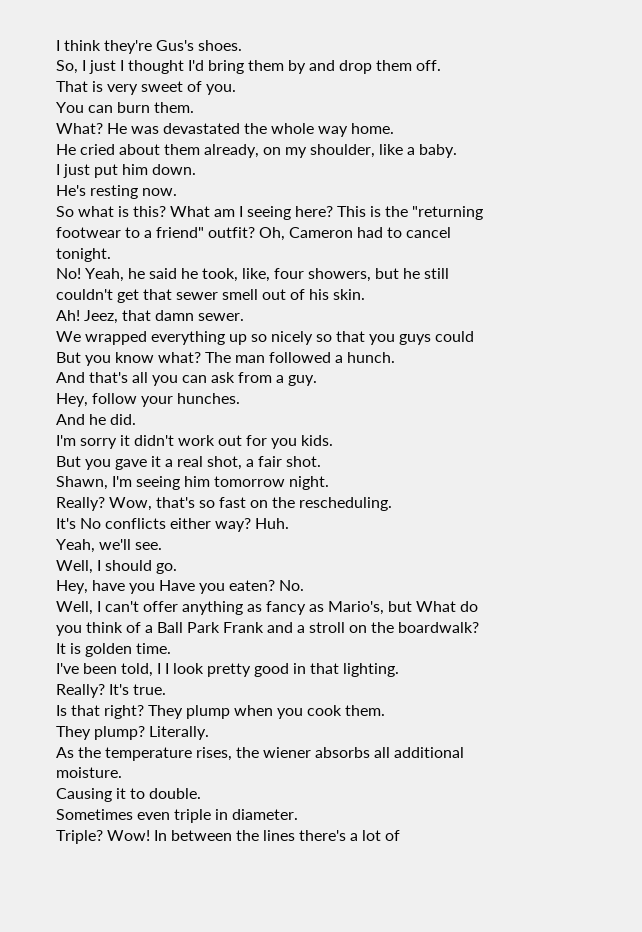I think they're Gus's shoes.
So, I just I thought I'd bring them by and drop them off.
That is very sweet of you.
You can burn them.
What? He was devastated the whole way home.
He cried about them already, on my shoulder, like a baby.
I just put him down.
He's resting now.
So what is this? What am I seeing here? This is the "returning footwear to a friend" outfit? Oh, Cameron had to cancel tonight.
No! Yeah, he said he took, like, four showers, but he still couldn't get that sewer smell out of his skin.
Ah! Jeez, that damn sewer.
We wrapped everything up so nicely so that you guys could But you know what? The man followed a hunch.
And that's all you can ask from a guy.
Hey, follow your hunches.
And he did.
I'm sorry it didn't work out for you kids.
But you gave it a real shot, a fair shot.
Shawn, I'm seeing him tomorrow night.
Really? Wow, that's so fast on the rescheduling.
It's No conflicts either way? Huh.
Yeah, we'll see.
Well, I should go.
Hey, have you Have you eaten? No.
Well, I can't offer anything as fancy as Mario's, but What do you think of a Ball Park Frank and a stroll on the boardwalk? It is golden time.
I've been told, I I look pretty good in that lighting.
Really? It's true.
Is that right? They plump when you cook them.
They plump? Literally.
As the temperature rises, the wiener absorbs all additional moisture.
Causing it to double.
Sometimes even triple in diameter.
Triple? Wow! In between the lines there's a lot of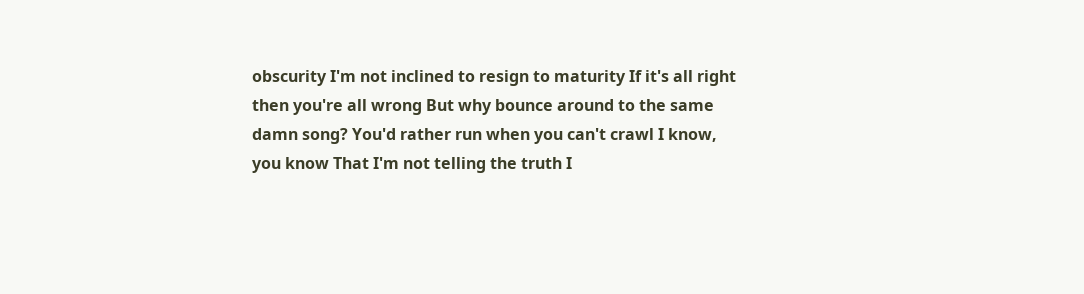obscurity I'm not inclined to resign to maturity If it's all right then you're all wrong But why bounce around to the same damn song? You'd rather run when you can't crawl I know, you know That I'm not telling the truth I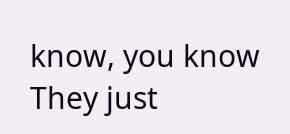know, you know They just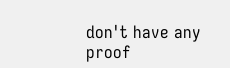don't have any proof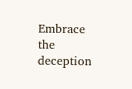Embrace the deception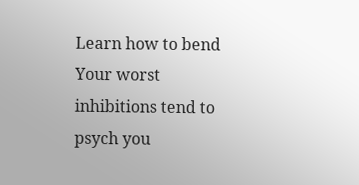Learn how to bend Your worst inhibitions tend to psych you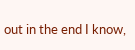out in the end I know,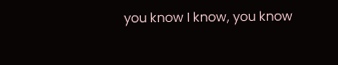you know I know, you know